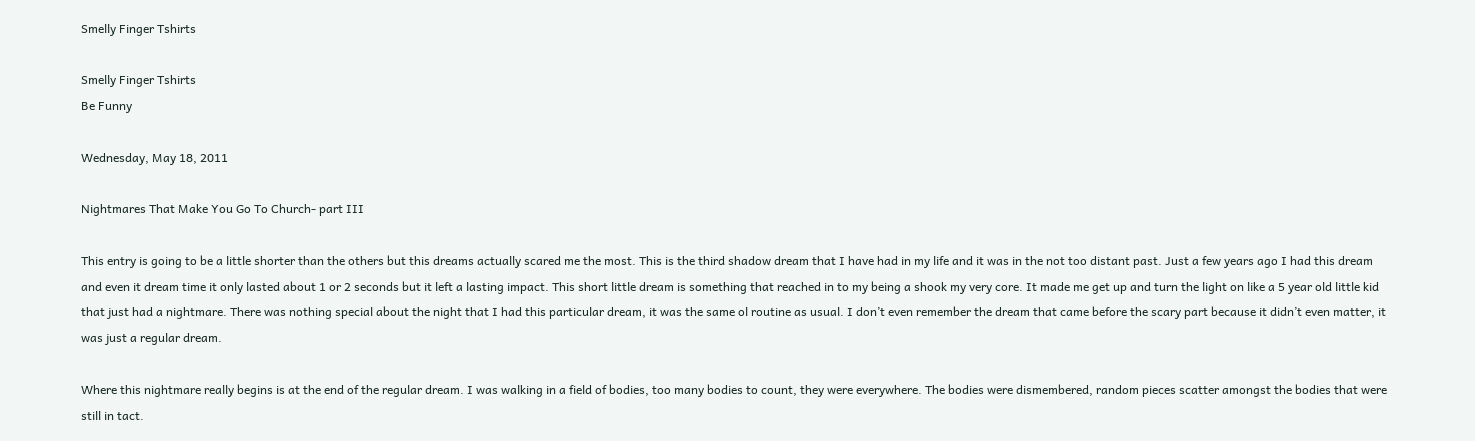Smelly Finger Tshirts

Smelly Finger Tshirts
Be Funny

Wednesday, May 18, 2011

Nightmares That Make You Go To Church- part III

This entry is going to be a little shorter than the others but this dreams actually scared me the most. This is the third shadow dream that I have had in my life and it was in the not too distant past. Just a few years ago I had this dream and even it dream time it only lasted about 1 or 2 seconds but it left a lasting impact. This short little dream is something that reached in to my being a shook my very core. It made me get up and turn the light on like a 5 year old little kid that just had a nightmare. There was nothing special about the night that I had this particular dream, it was the same ol routine as usual. I don’t even remember the dream that came before the scary part because it didn’t even matter, it was just a regular dream.

Where this nightmare really begins is at the end of the regular dream. I was walking in a field of bodies, too many bodies to count, they were everywhere. The bodies were dismembered, random pieces scatter amongst the bodies that were still in tact.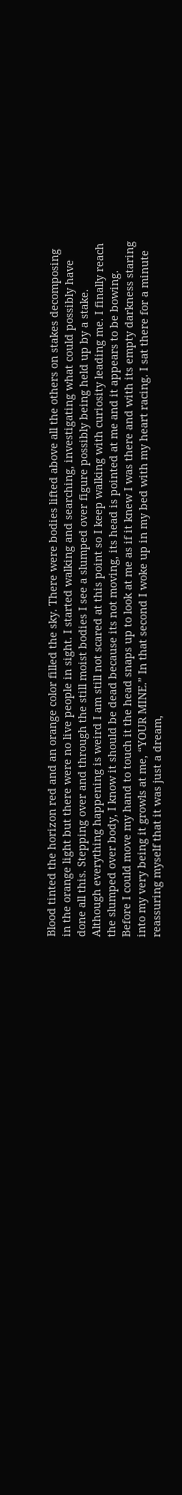Blood tinted the horizon red and an orange color filled the sky. There were bodies lifted above all the others on stakes decomposing in the orange light but there were no live people in sight. I started walking and searching, investigating what could possibly have done all this. Stepping over and through the still moist bodies I see a slumped over figure possibly being held up by a stake. Although everything happening is weird I am still not scared at this point so I keep walking with curiosity leading me. I finally reach the slumped over body, I know it should be dead because its not moving, its head is pointed at me and it appears to be bowing. Before I could move my hand to touch it the head snaps up to look at me as if it knew I was there and with its empty darkness staring into my very being it growls at me, “YOUR MINE.” In that second I woke up in my bed with my heart racing. I sat there for a minute reassuring myself that it was just a dream,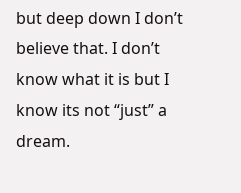but deep down I don’t believe that. I don’t know what it is but I know its not “just” a dream.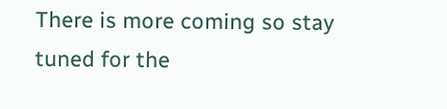There is more coming so stay tuned for the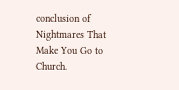conclusion of Nightmares That Make You Go to Church.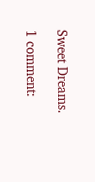Sweet Dreams.

1 comment: